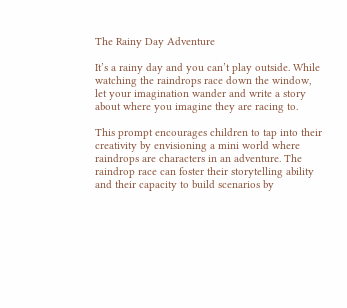The Rainy Day Adventure

It’s a rainy day and you can’t play outside. While watching the raindrops race down the window, let your imagination wander and write a story about where you imagine they are racing to.

This prompt encourages children to tap into their creativity by envisioning a mini world where raindrops are characters in an adventure. The raindrop race can foster their storytelling ability and their capacity to build scenarios by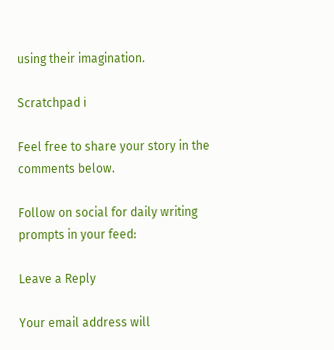using their imagination.

Scratchpad ℹ

Feel free to share your story in the comments below.

Follow on social for daily writing prompts in your feed:

Leave a Reply

Your email address will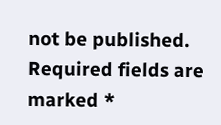not be published. Required fields are marked *